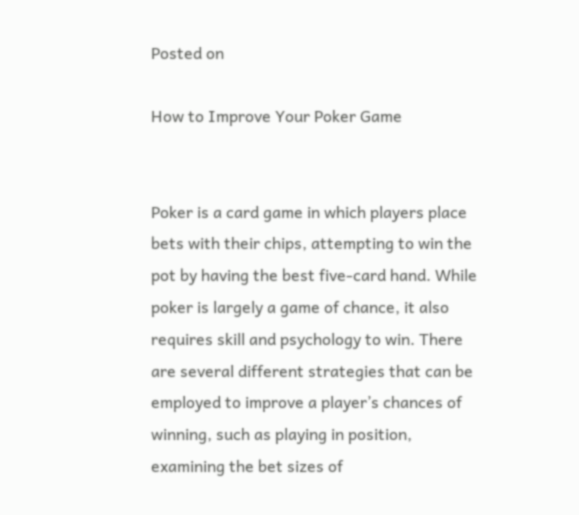Posted on

How to Improve Your Poker Game


Poker is a card game in which players place bets with their chips, attempting to win the pot by having the best five-card hand. While poker is largely a game of chance, it also requires skill and psychology to win. There are several different strategies that can be employed to improve a player’s chances of winning, such as playing in position, examining the bet sizes of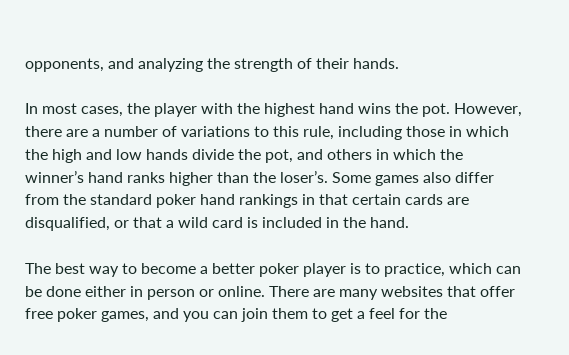opponents, and analyzing the strength of their hands.

In most cases, the player with the highest hand wins the pot. However, there are a number of variations to this rule, including those in which the high and low hands divide the pot, and others in which the winner’s hand ranks higher than the loser’s. Some games also differ from the standard poker hand rankings in that certain cards are disqualified, or that a wild card is included in the hand.

The best way to become a better poker player is to practice, which can be done either in person or online. There are many websites that offer free poker games, and you can join them to get a feel for the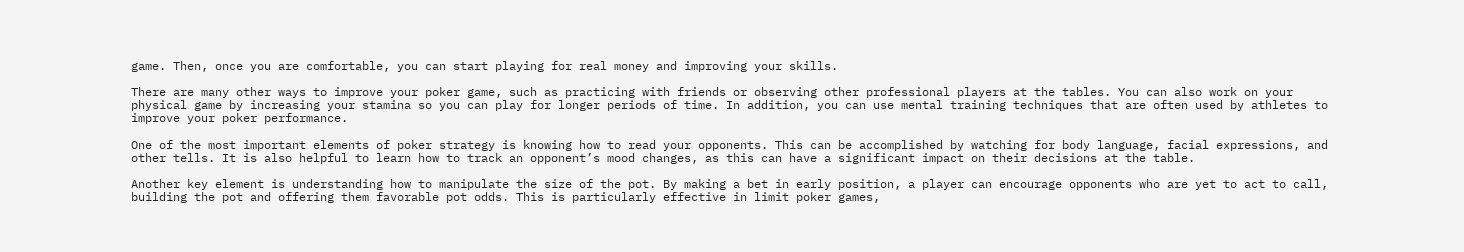game. Then, once you are comfortable, you can start playing for real money and improving your skills.

There are many other ways to improve your poker game, such as practicing with friends or observing other professional players at the tables. You can also work on your physical game by increasing your stamina so you can play for longer periods of time. In addition, you can use mental training techniques that are often used by athletes to improve your poker performance.

One of the most important elements of poker strategy is knowing how to read your opponents. This can be accomplished by watching for body language, facial expressions, and other tells. It is also helpful to learn how to track an opponent’s mood changes, as this can have a significant impact on their decisions at the table.

Another key element is understanding how to manipulate the size of the pot. By making a bet in early position, a player can encourage opponents who are yet to act to call, building the pot and offering them favorable pot odds. This is particularly effective in limit poker games,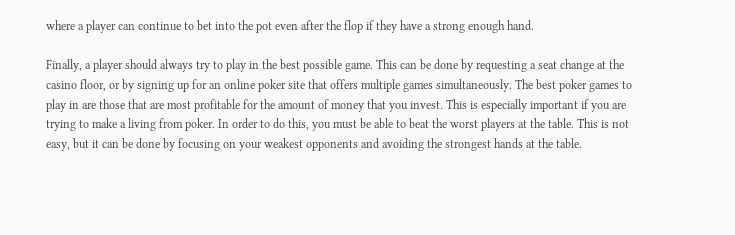where a player can continue to bet into the pot even after the flop if they have a strong enough hand.

Finally, a player should always try to play in the best possible game. This can be done by requesting a seat change at the casino floor, or by signing up for an online poker site that offers multiple games simultaneously. The best poker games to play in are those that are most profitable for the amount of money that you invest. This is especially important if you are trying to make a living from poker. In order to do this, you must be able to beat the worst players at the table. This is not easy, but it can be done by focusing on your weakest opponents and avoiding the strongest hands at the table.